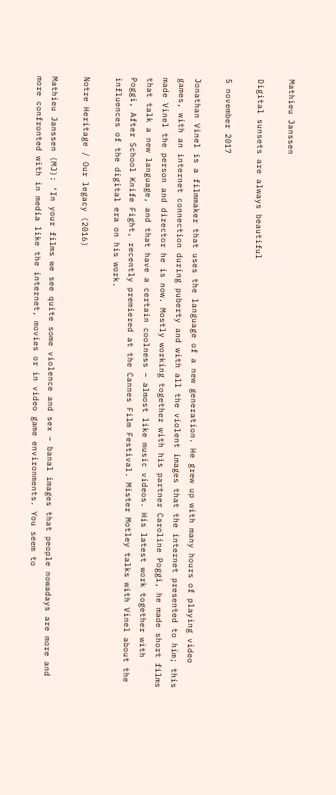Mathieu Janssen

Digital sunsets are always beautiful

5 november 2017

Jonathan Vinel is a filmmaker that uses the language of a new generation. He grew up with many hours of playing video games, with an internet connection during puberty and with all the violent images that the internet presented to him; this made Vinel the person and director he is now. Mostly working together with his partner Caroline Poggi, he made short films that talk a new language, and that have a certain coolness – almost like music videos. His latest work together with Poggi, After School Knife Fight, recently premiered at the Cannes Film Festival. Mister Motley talks with Vinel about the influences of the digital era on his work.

Notre Heritage / Our legacy (2016)

Mathieu Janssen (MJ): ‘In your films we see quite some violence and sex – banal images that people nowadays are more and more confronted with in media like the internet, movies or in video game environments. You seem to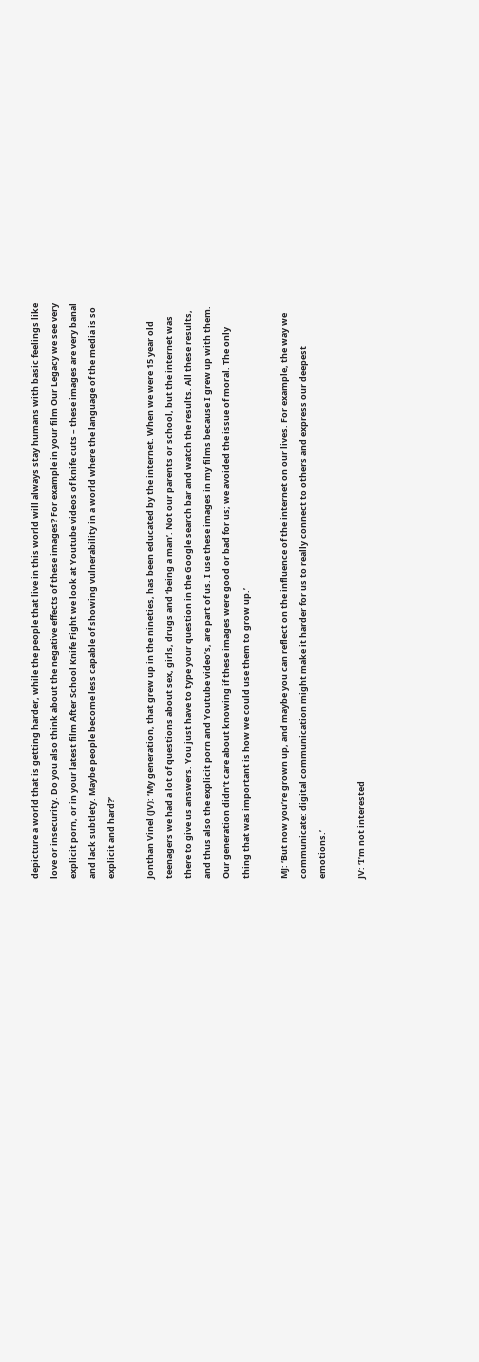depicture a world that is getting harder, while the people that live in this world will always stay humans with basic feelings like love or insecurity. Do you also think about the negative effects of these images? For example in your film Our Legacy we see very explicit porn, or in your latest film After School Knife Fight we look at Youtube videos of knife cuts – these images are very banal and lack subtlety. Maybe people become less capable of showing vulnerability in a world where the language of the media is so explicit and hard?’

Jonthan Vinel (JV): ‘My generation, that grew up in the nineties, has been educated by the internet. When we were 15 year old teenagers we had a lot of questions about sex, girls, drugs and ‘being a man’. Not our parents or school, but the internet was there to give us answers. You just have to type your question in the Google search bar and watch the results. All these results, and thus also the explicit porn and Youtube video’s, are part of us. I use these images in my films because I grew up with them. Our generation didn’t care about knowing if these images were good or bad for us; we avoided the issue of moral. The only thing that was important is how we could use them to grow up.’

MJ: ‘But now you’re grown up, and maybe you can reflect on the influence of the internet on our lives. For example, the way we communicate: digital communication might make it harder for us to really connect to others and express our deepest emotions.’

JV: ‘I’m not interested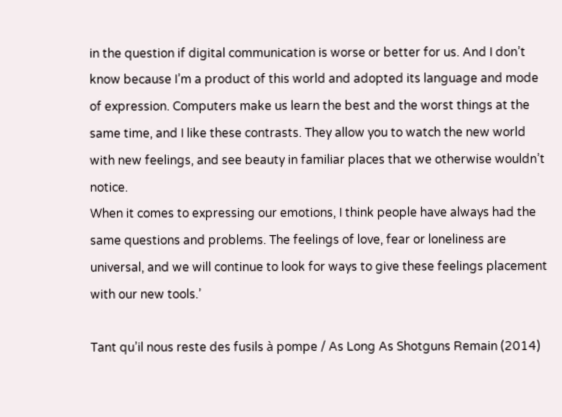in the question if digital communication is worse or better for us. And I don’t know because I’m a product of this world and adopted its language and mode of expression. Computers make us learn the best and the worst things at the same time, and I like these contrasts. They allow you to watch the new world with new feelings, and see beauty in familiar places that we otherwise wouldn’t notice.
When it comes to expressing our emotions, I think people have always had the same questions and problems. The feelings of love, fear or loneliness are universal, and we will continue to look for ways to give these feelings placement with our new tools.’

Tant qu’il nous reste des fusils à pompe / As Long As Shotguns Remain (2014)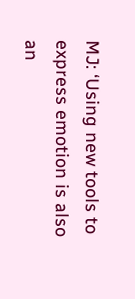MJ: ‘Using new tools to express emotion is also an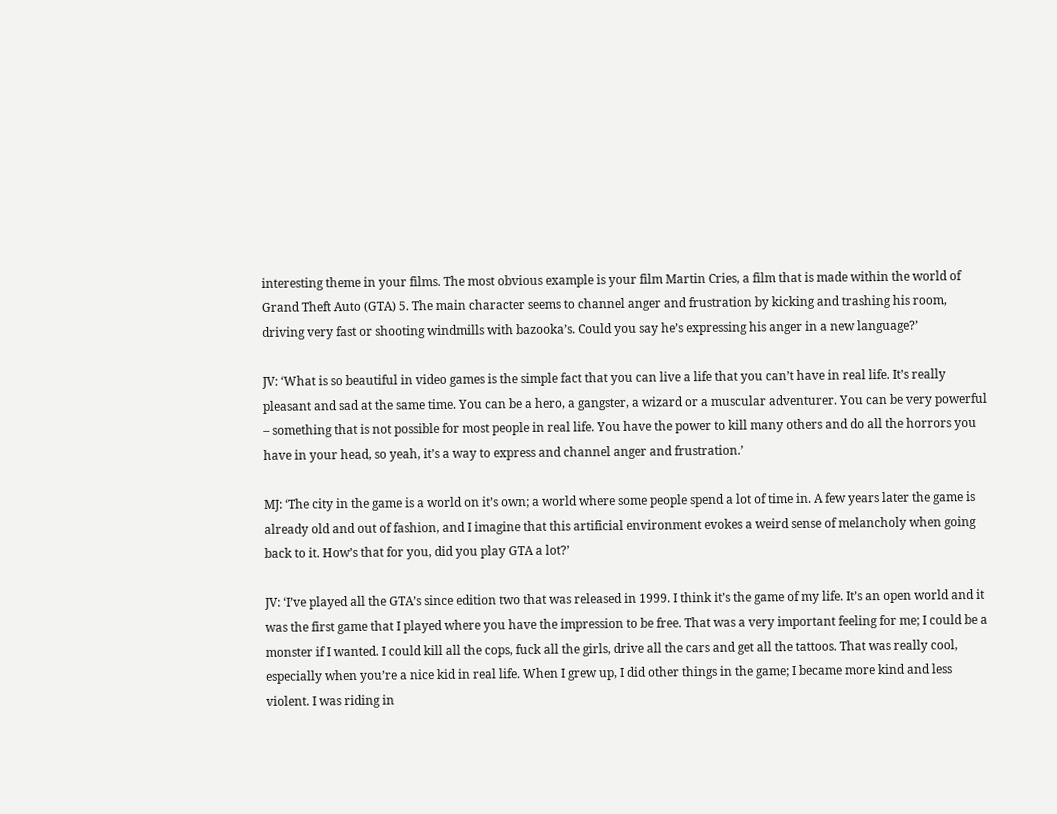interesting theme in your films. The most obvious example is your film Martin Cries, a film that is made within the world of Grand Theft Auto (GTA) 5. The main character seems to channel anger and frustration by kicking and trashing his room, driving very fast or shooting windmills with bazooka’s. Could you say he’s expressing his anger in a new language?’

JV: ‘What is so beautiful in video games is the simple fact that you can live a life that you can’t have in real life. It’s really pleasant and sad at the same time. You can be a hero, a gangster, a wizard or a muscular adventurer. You can be very powerful – something that is not possible for most people in real life. You have the power to kill many others and do all the horrors you have in your head, so yeah, it’s a way to express and channel anger and frustration.’

MJ: ‘The city in the game is a world on it’s own; a world where some people spend a lot of time in. A few years later the game is already old and out of fashion, and I imagine that this artificial environment evokes a weird sense of melancholy when going back to it. How’s that for you, did you play GTA a lot?’

JV: ‘I’ve played all the GTA’s since edition two that was released in 1999. I think it’s the game of my life. It’s an open world and it was the first game that I played where you have the impression to be free. That was a very important feeling for me; I could be a monster if I wanted. I could kill all the cops, fuck all the girls, drive all the cars and get all the tattoos. That was really cool, especially when you’re a nice kid in real life. When I grew up, I did other things in the game; I became more kind and less violent. I was riding in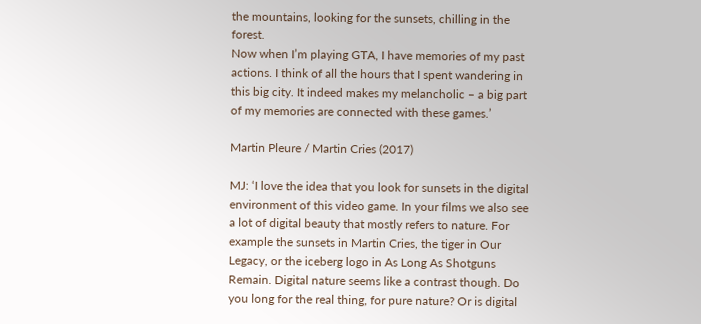the mountains, looking for the sunsets, chilling in the forest.
Now when I’m playing GTA, I have memories of my past actions. I think of all the hours that I spent wandering in this big city. It indeed makes my melancholic – a big part of my memories are connected with these games.’

Martin Pleure / Martin Cries (2017)

MJ: ‘I love the idea that you look for sunsets in the digital environment of this video game. In your films we also see a lot of digital beauty that mostly refers to nature. For example the sunsets in Martin Cries, the tiger in Our Legacy, or the iceberg logo in As Long As Shotguns Remain. Digital nature seems like a contrast though. Do you long for the real thing, for pure nature? Or is digital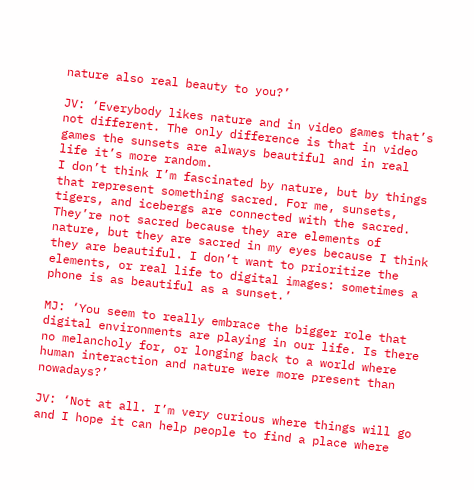nature also real beauty to you?’

JV: ‘Everybody likes nature and in video games that’s not different. The only difference is that in video games the sunsets are always beautiful and in real life it’s more random.
I don’t think I’m fascinated by nature, but by things that represent something sacred. For me, sunsets, tigers, and icebergs are connected with the sacred. They’re not sacred because they are elements of nature, but they are sacred in my eyes because I think they are beautiful. I don’t want to prioritize the elements, or real life to digital images: sometimes a phone is as beautiful as a sunset.’

MJ: ‘You seem to really embrace the bigger role that digital environments are playing in our life. Is there no melancholy for, or longing back to a world where human interaction and nature were more present than nowadays?’

JV: ‘Not at all. I’m very curious where things will go and I hope it can help people to find a place where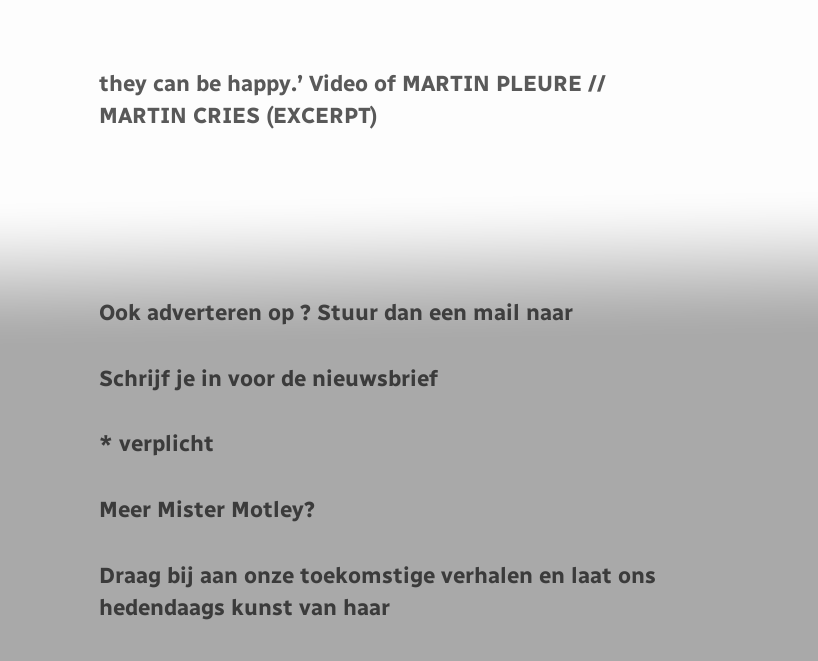they can be happy.’ Video of MARTIN PLEURE // MARTIN CRIES (EXCERPT)





Ook adverteren op ? Stuur dan een mail naar

Schrijf je in voor de nieuwsbrief

* verplicht

Meer Mister Motley?

Draag bij aan onze toekomstige verhalen en laat ons hedendaags kunst van haar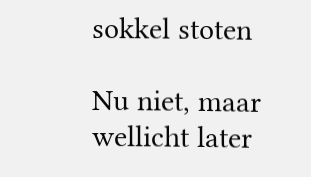sokkel stoten

Nu niet, maar wellicht later